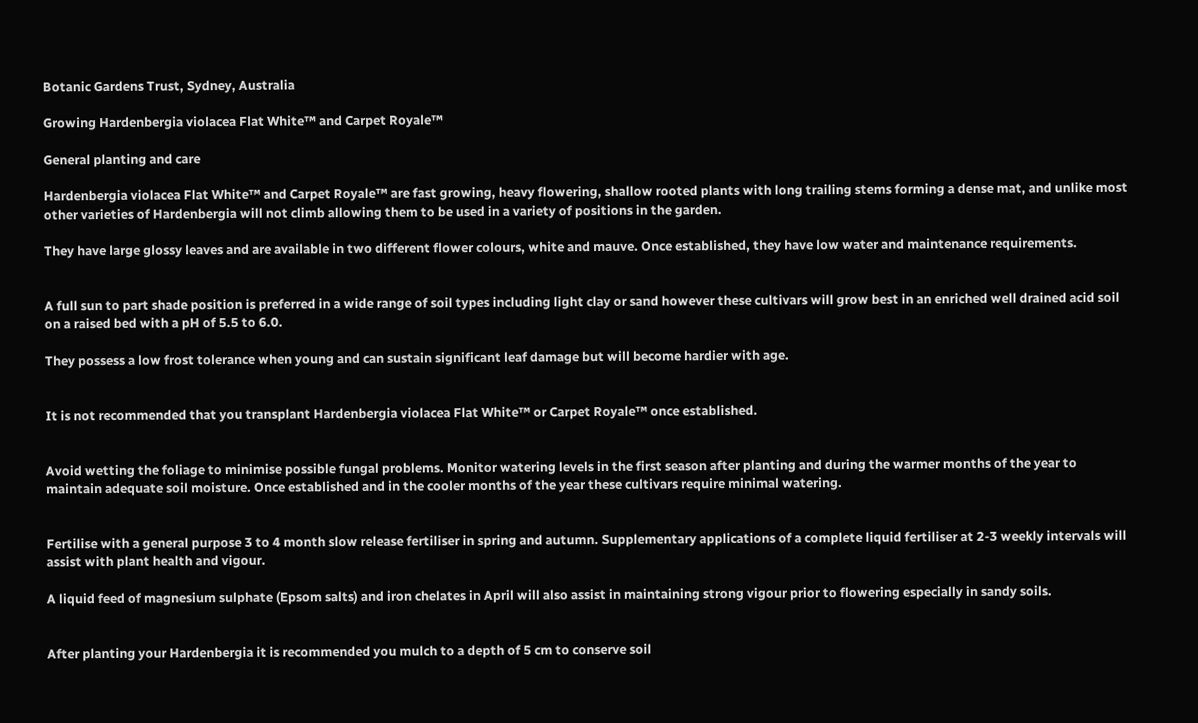Botanic Gardens Trust, Sydney, Australia

Growing Hardenbergia violacea Flat White™ and Carpet Royale™

General planting and care

Hardenbergia violacea Flat White™ and Carpet Royale™ are fast growing, heavy flowering, shallow rooted plants with long trailing stems forming a dense mat, and unlike most other varieties of Hardenbergia will not climb allowing them to be used in a variety of positions in the garden.

They have large glossy leaves and are available in two different flower colours, white and mauve. Once established, they have low water and maintenance requirements.


A full sun to part shade position is preferred in a wide range of soil types including light clay or sand however these cultivars will grow best in an enriched well drained acid soil on a raised bed with a pH of 5.5 to 6.0.

They possess a low frost tolerance when young and can sustain significant leaf damage but will become hardier with age.


It is not recommended that you transplant Hardenbergia violacea Flat White™ or Carpet Royale™ once established.


Avoid wetting the foliage to minimise possible fungal problems. Monitor watering levels in the first season after planting and during the warmer months of the year to maintain adequate soil moisture. Once established and in the cooler months of the year these cultivars require minimal watering.


Fertilise with a general purpose 3 to 4 month slow release fertiliser in spring and autumn. Supplementary applications of a complete liquid fertiliser at 2-3 weekly intervals will assist with plant health and vigour.

A liquid feed of magnesium sulphate (Epsom salts) and iron chelates in April will also assist in maintaining strong vigour prior to flowering especially in sandy soils.


After planting your Hardenbergia it is recommended you mulch to a depth of 5 cm to conserve soil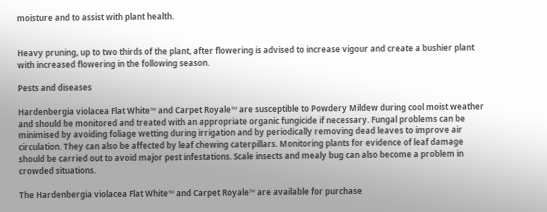moisture and to assist with plant health.


Heavy pruning, up to two thirds of the plant, after flowering is advised to increase vigour and create a bushier plant with increased flowering in the following season.

Pests and diseases

Hardenbergia violacea Flat White™ and Carpet Royale™ are susceptible to Powdery Mildew during cool moist weather and should be monitored and treated with an appropriate organic fungicide if necessary. Fungal problems can be minimised by avoiding foliage wetting during irrigation and by periodically removing dead leaves to improve air circulation. They can also be affected by leaf chewing caterpillars. Monitoring plants for evidence of leaf damage should be carried out to avoid major pest infestations. Scale insects and mealy bug can also become a problem in crowded situations.

The Hardenbergia violacea Flat White™ and Carpet Royale™ are available for purchase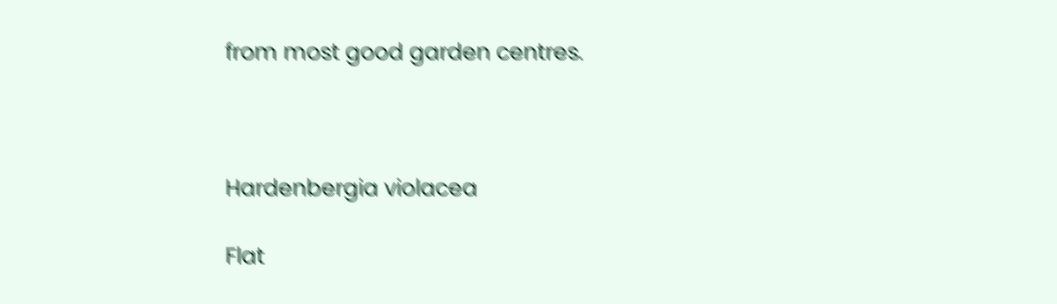from most good garden centres.



Hardenbergia violacea

Flat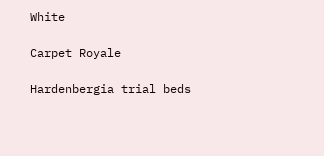White

Carpet Royale

Hardenbergia trial beds